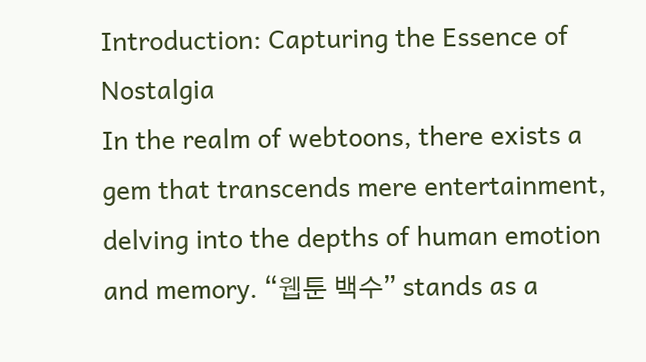Introduction: Capturing the Essence of Nostalgia
In the realm of webtoons, there exists a gem that transcends mere entertainment, delving into the depths of human emotion and memory. “웹툰 백수” stands as a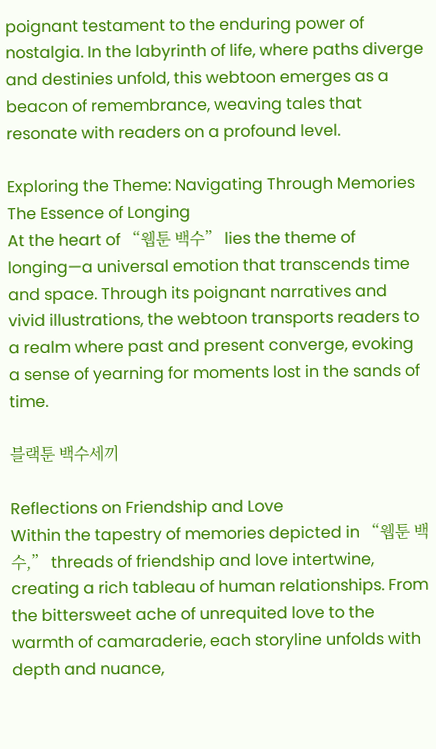poignant testament to the enduring power of nostalgia. In the labyrinth of life, where paths diverge and destinies unfold, this webtoon emerges as a beacon of remembrance, weaving tales that resonate with readers on a profound level.

Exploring the Theme: Navigating Through Memories
The Essence of Longing
At the heart of “웹툰 백수” lies the theme of longing—a universal emotion that transcends time and space. Through its poignant narratives and vivid illustrations, the webtoon transports readers to a realm where past and present converge, evoking a sense of yearning for moments lost in the sands of time.

블랙툰 백수세끼

Reflections on Friendship and Love
Within the tapestry of memories depicted in “웹툰 백수,” threads of friendship and love intertwine, creating a rich tableau of human relationships. From the bittersweet ache of unrequited love to the warmth of camaraderie, each storyline unfolds with depth and nuance,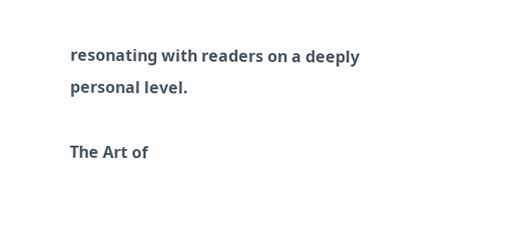resonating with readers on a deeply personal level.

The Art of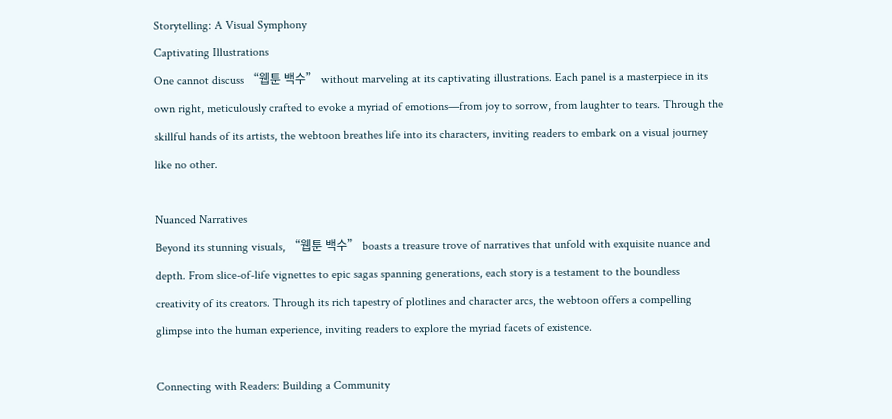Storytelling: A Visual Symphony
Captivating Illustrations
One cannot discuss “웹툰 백수” without marveling at its captivating illustrations. Each panel is a masterpiece in its own right, meticulously crafted to evoke a myriad of emotions—from joy to sorrow, from laughter to tears. Through the skillful hands of its artists, the webtoon breathes life into its characters, inviting readers to embark on a visual journey like no other.

Nuanced Narratives
Beyond its stunning visuals, “웹툰 백수” boasts a treasure trove of narratives that unfold with exquisite nuance and depth. From slice-of-life vignettes to epic sagas spanning generations, each story is a testament to the boundless creativity of its creators. Through its rich tapestry of plotlines and character arcs, the webtoon offers a compelling glimpse into the human experience, inviting readers to explore the myriad facets of existence.

Connecting with Readers: Building a Community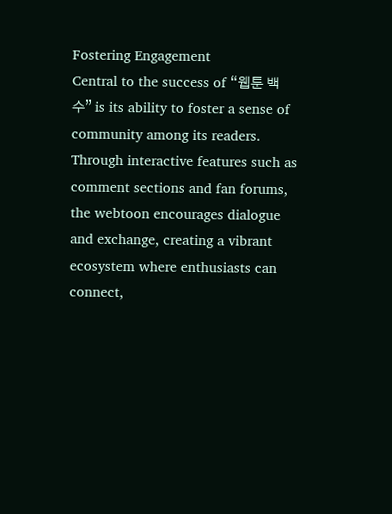Fostering Engagement
Central to the success of “웹툰 백수” is its ability to foster a sense of community among its readers. Through interactive features such as comment sections and fan forums, the webtoon encourages dialogue and exchange, creating a vibrant ecosystem where enthusiasts can connect,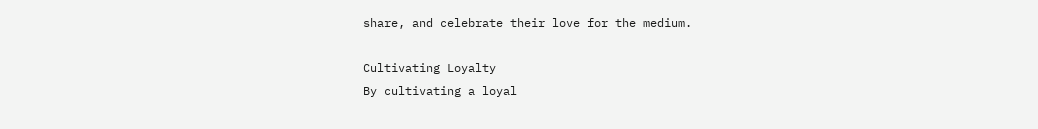share, and celebrate their love for the medium.

Cultivating Loyalty
By cultivating a loyal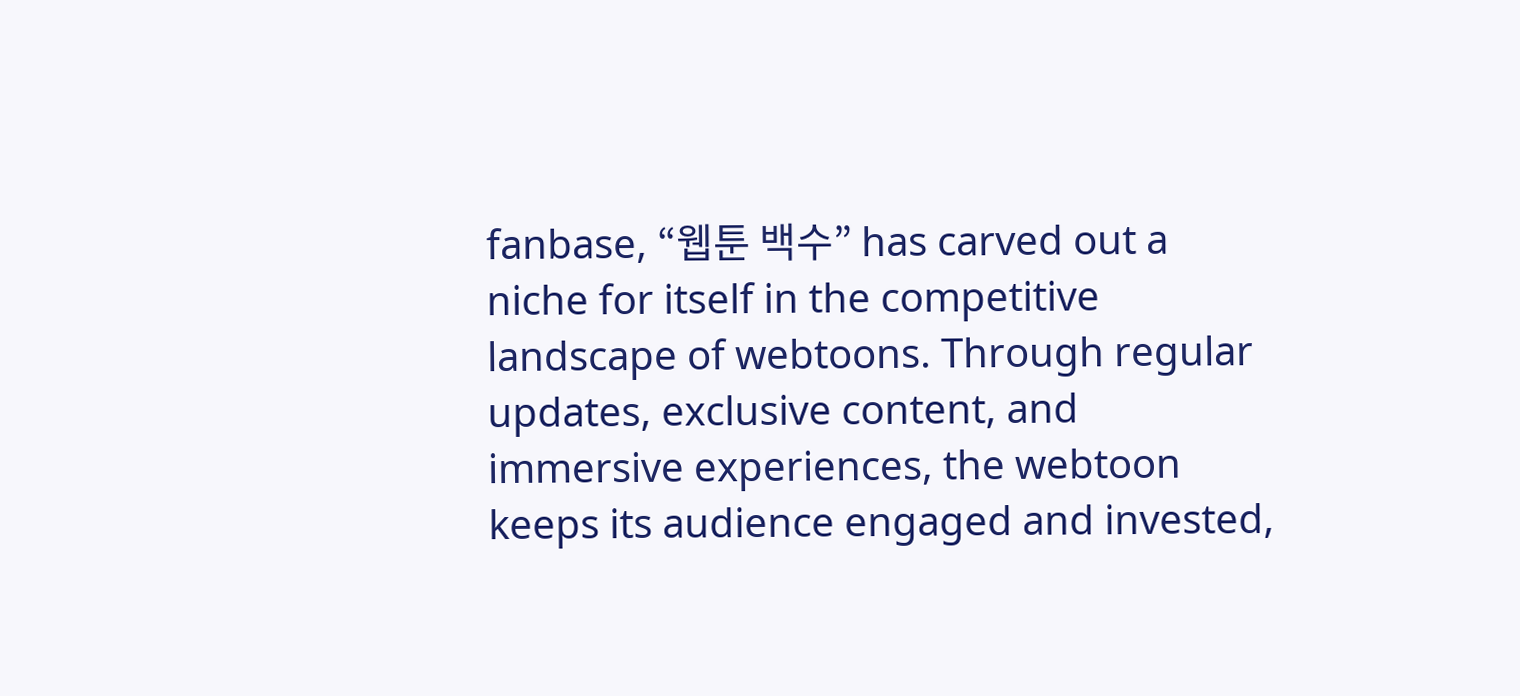fanbase, “웹툰 백수” has carved out a niche for itself in the competitive landscape of webtoons. Through regular updates, exclusive content, and immersive experiences, the webtoon keeps its audience engaged and invested,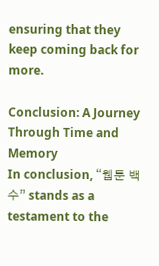ensuring that they keep coming back for more.

Conclusion: A Journey Through Time and Memory
In conclusion, “웹툰 백수” stands as a testament to the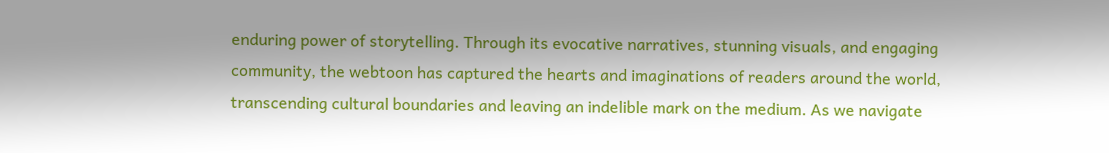enduring power of storytelling. Through its evocative narratives, stunning visuals, and engaging community, the webtoon has captured the hearts and imaginations of readers around the world, transcending cultural boundaries and leaving an indelible mark on the medium. As we navigate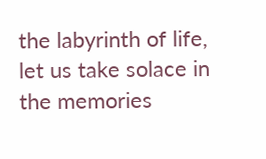the labyrinth of life, let us take solace in the memories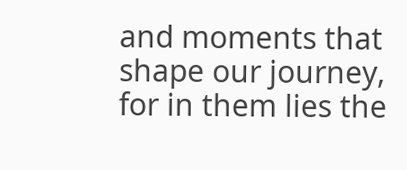and moments that shape our journey, for in them lies the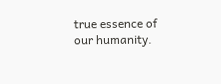true essence of our humanity.